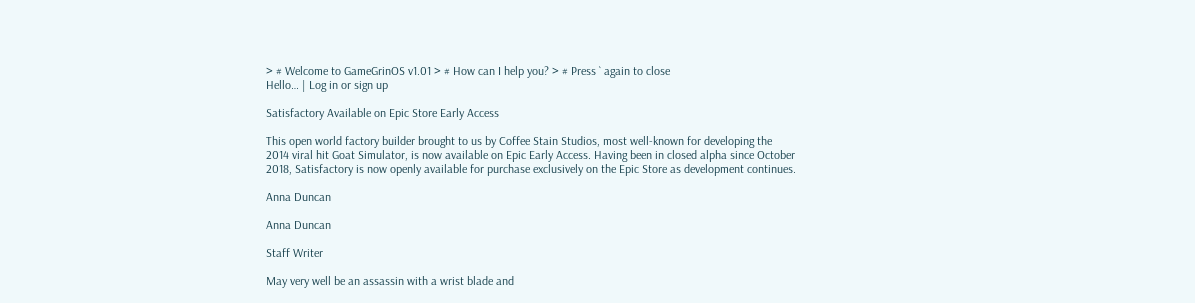> # Welcome to GameGrinOS v1.01 > # How can I help you? > # Press ` again to close
Hello… | Log in or sign up

Satisfactory Available on Epic Store Early Access

This open world factory builder brought to us by Coffee Stain Studios, most well-known for developing the 2014 viral hit Goat Simulator, is now available on Epic Early Access. Having been in closed alpha since October 2018, Satisfactory is now openly available for purchase exclusively on the Epic Store as development continues.

Anna Duncan

Anna Duncan

Staff Writer

May very well be an assassin with a wrist blade and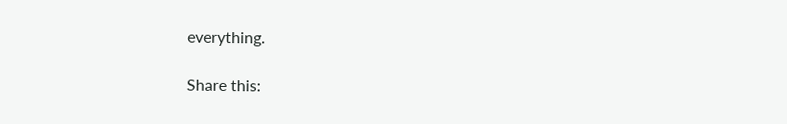everything.

Share this: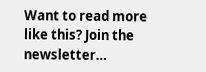Want to read more like this? Join the newsletter…